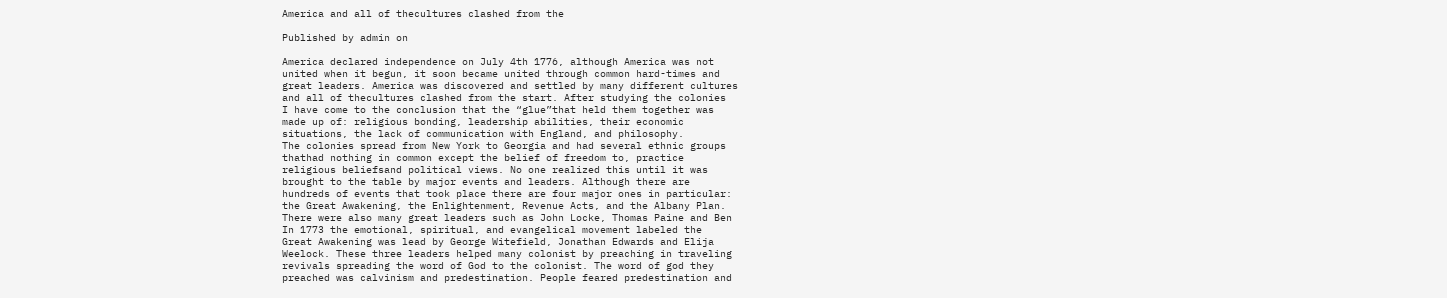America and all of thecultures clashed from the

Published by admin on

America declared independence on July 4th 1776, although America was not
united when it begun, it soon became united through common hard-times and
great leaders. America was discovered and settled by many different cultures
and all of thecultures clashed from the start. After studying the colonies
I have come to the conclusion that the “glue”that held them together was
made up of: religious bonding, leadership abilities, their economic
situations, the lack of communication with England, and philosophy.
The colonies spread from New York to Georgia and had several ethnic groups
thathad nothing in common except the belief of freedom to, practice
religious beliefsand political views. No one realized this until it was
brought to the table by major events and leaders. Although there are
hundreds of events that took place there are four major ones in particular:
the Great Awakening, the Enlightenment, Revenue Acts, and the Albany Plan.
There were also many great leaders such as John Locke, Thomas Paine and Ben
In 1773 the emotional, spiritual, and evangelical movement labeled the
Great Awakening was lead by George Witefield, Jonathan Edwards and Elija
Weelock. These three leaders helped many colonist by preaching in traveling
revivals spreading the word of God to the colonist. The word of god they
preached was calvinism and predestination. People feared predestination and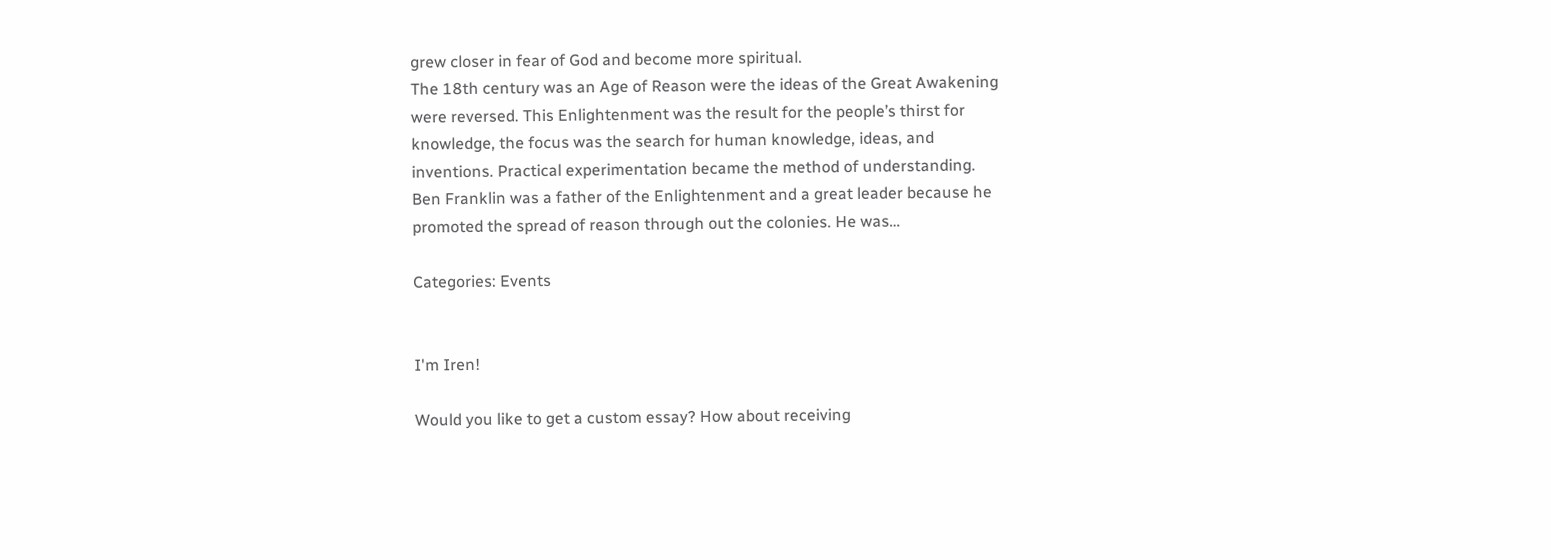grew closer in fear of God and become more spiritual.
The 18th century was an Age of Reason were the ideas of the Great Awakening
were reversed. This Enlightenment was the result for the people’s thirst for
knowledge, the focus was the search for human knowledge, ideas, and
inventions. Practical experimentation became the method of understanding.
Ben Franklin was a father of the Enlightenment and a great leader because he
promoted the spread of reason through out the colonies. He was…

Categories: Events


I'm Iren!

Would you like to get a custom essay? How about receiving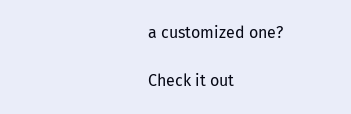a customized one?

Check it out